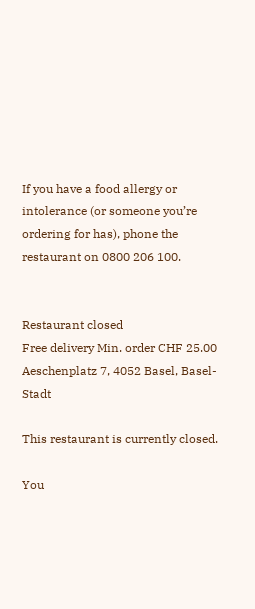If you have a food allergy or intolerance (or someone you’re ordering for has), phone the restaurant on 0800 206 100.


Restaurant closed
Free delivery Min. order CHF 25.00
Aeschenplatz 7, 4052 Basel, Basel-Stadt

This restaurant is currently closed.

You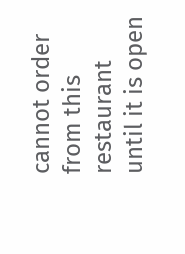cannot order from this restaurant until it is open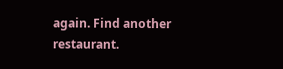again. Find another restaurant.